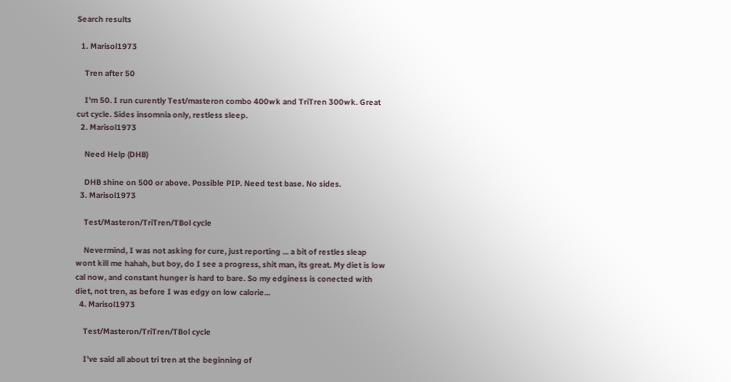Search results

  1. Marisol1973

    Tren after 50

    I'm 50. I run curently Test/masteron combo 400wk and TriTren 300wk. Great cut cycle. Sides insomnia only, restless sleep.
  2. Marisol1973

    Need Help (DHB)

    DHB shine on 500 or above. Possible PIP. Need test base. No sides.
  3. Marisol1973

    Test/Masteron/TriTren/TBol cycle

    Nevermind, I was not asking for cure, just reporting ... a bit of restles sleap wont kill me hahah, but boy, do I see a progress, shit man, its great. My diet is low cal now, and constant hunger is hard to bare. So my edginess is conected with diet, not tren, as before I was edgy on low calorie...
  4. Marisol1973

    Test/Masteron/TriTren/TBol cycle

    I've said all about tri tren at the beginning of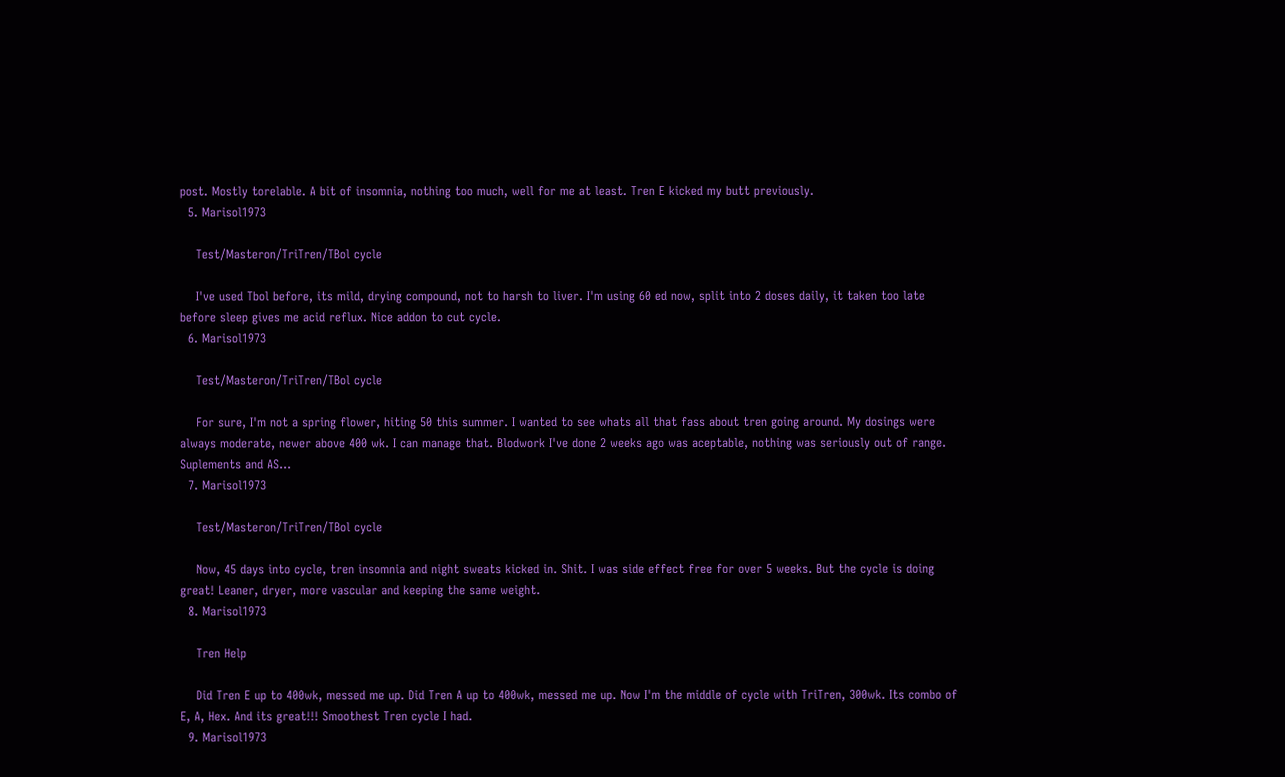post. Mostly torelable. A bit of insomnia, nothing too much, well for me at least. Tren E kicked my butt previously.
  5. Marisol1973

    Test/Masteron/TriTren/TBol cycle

    I've used Tbol before, its mild, drying compound, not to harsh to liver. I'm using 60 ed now, split into 2 doses daily, it taken too late before sleep gives me acid reflux. Nice addon to cut cycle.
  6. Marisol1973

    Test/Masteron/TriTren/TBol cycle

    For sure, I'm not a spring flower, hiting 50 this summer. I wanted to see whats all that fass about tren going around. My dosings were always moderate, newer above 400 wk. I can manage that. Blodwork I've done 2 weeks ago was aceptable, nothing was seriously out of range. Suplements and AS...
  7. Marisol1973

    Test/Masteron/TriTren/TBol cycle

    Now, 45 days into cycle, tren insomnia and night sweats kicked in. Shit. I was side effect free for over 5 weeks. But the cycle is doing great! Leaner, dryer, more vascular and keeping the same weight.
  8. Marisol1973

    Tren Help

    Did Tren E up to 400wk, messed me up. Did Tren A up to 400wk, messed me up. Now I'm the middle of cycle with TriTren, 300wk. Its combo of E, A, Hex. And its great!!! Smoothest Tren cycle I had.
  9. Marisol1973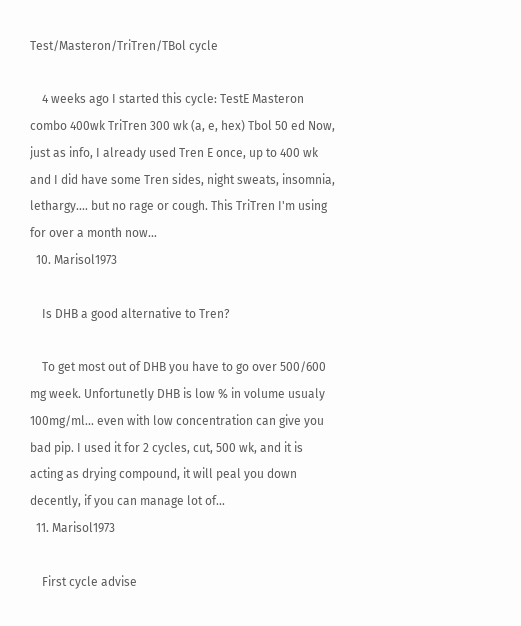Test/Masteron/TriTren/TBol cycle

    4 weeks ago I started this cycle: TestE Masteron combo 400wk TriTren 300 wk (a, e, hex) Tbol 50 ed Now, just as info, I already used Tren E once, up to 400 wk and I did have some Tren sides, night sweats, insomnia, lethargy.... but no rage or cough. This TriTren I'm using for over a month now...
  10. Marisol1973

    Is DHB a good alternative to Tren?

    To get most out of DHB you have to go over 500/600 mg week. Unfortunetly DHB is low % in volume usualy 100mg/ml... even with low concentration can give you bad pip. I used it for 2 cycles, cut, 500 wk, and it is acting as drying compound, it will peal you down decently, if you can manage lot of...
  11. Marisol1973

    First cycle advise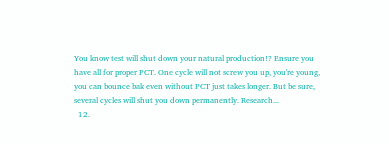You know test will shut down your natural production!? Ensure you have all for proper PCT. One cycle will not screw you up, you're young, you can bounce bak even without PCT just takes longer. But be sure, several cycles will shut you down permanently. Research...
  12.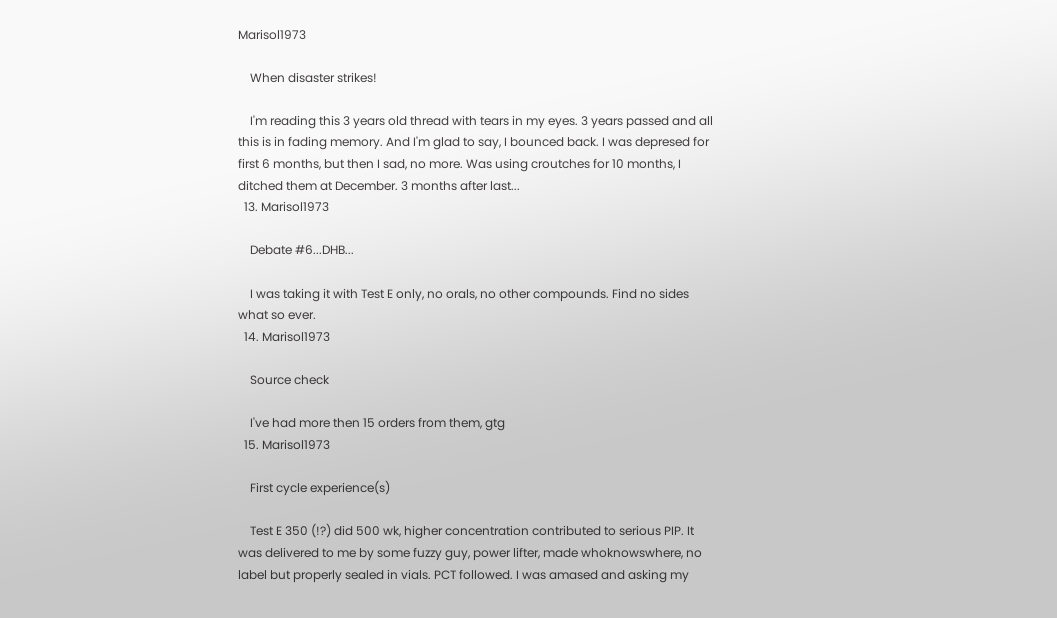Marisol1973

    When disaster strikes!

    I'm reading this 3 years old thread with tears in my eyes. 3 years passed and all this is in fading memory. And I'm glad to say, I bounced back. I was depresed for first 6 months, but then I sad, no more. Was using croutches for 10 months, I ditched them at December. 3 months after last...
  13. Marisol1973

    Debate #6...DHB...

    I was taking it with Test E only, no orals, no other compounds. Find no sides what so ever.
  14. Marisol1973

    Source check

    I've had more then 15 orders from them, gtg
  15. Marisol1973

    First cycle experience(s)

    Test E 350 (!?) did 500 wk, higher concentration contributed to serious PIP. It was delivered to me by some fuzzy guy, power lifter, made whoknowswhere, no label but properly sealed in vials. PCT followed. I was amased and asking my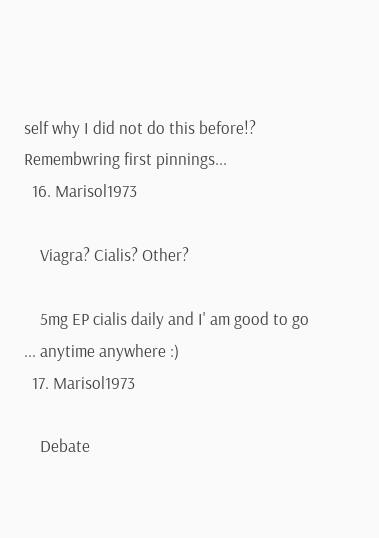self why I did not do this before!? Remembwring first pinnings...
  16. Marisol1973

    Viagra? Cialis? Other?

    5mg EP cialis daily and I' am good to go ... anytime anywhere :)
  17. Marisol1973

    Debate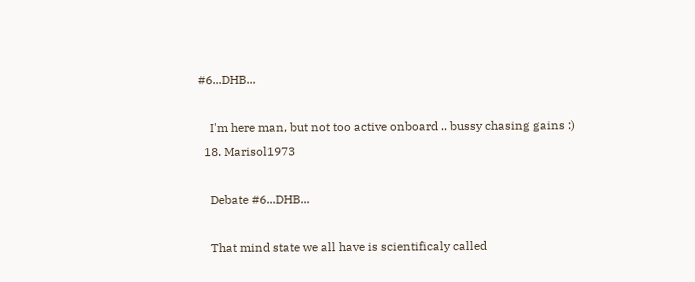#6...DHB...

    I'm here man, but not too active onboard .. bussy chasing gains :)
  18. Marisol1973

    Debate #6...DHB...

    That mind state we all have is scientificaly called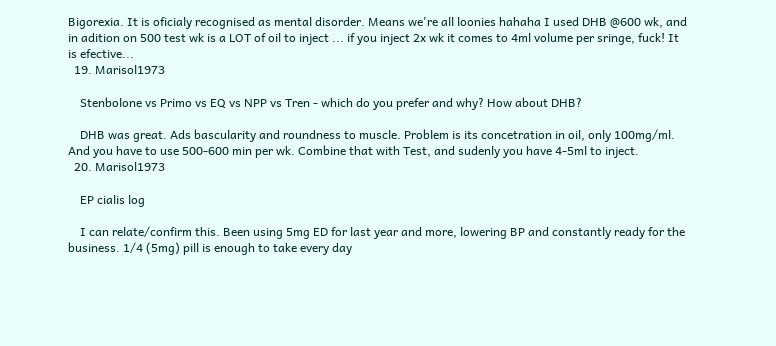Bigorexia. It is oficialy recognised as mental disorder. Means we're all loonies hahaha I used DHB @600 wk, and in adition on 500 test wk is a LOT of oil to inject ... if you inject 2x wk it comes to 4ml volume per sringe, fuck! It is efective...
  19. Marisol1973

    Stenbolone vs Primo vs EQ vs NPP vs Tren - which do you prefer and why? How about DHB?

    DHB was great. Ads bascularity and roundness to muscle. Problem is its concetration in oil, only 100mg/ml. And you have to use 500-600 min per wk. Combine that with Test, and sudenly you have 4-5ml to inject.
  20. Marisol1973

    EP cialis log

    I can relate/confirm this. Been using 5mg ED for last year and more, lowering BP and constantly ready for the business. 1/4 (5mg) pill is enough to take every day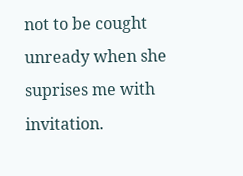not to be cought unready when she suprises me with invitation.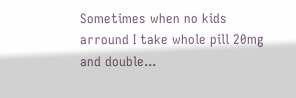Sometimes when no kids arround I take whole pill 20mg and double...